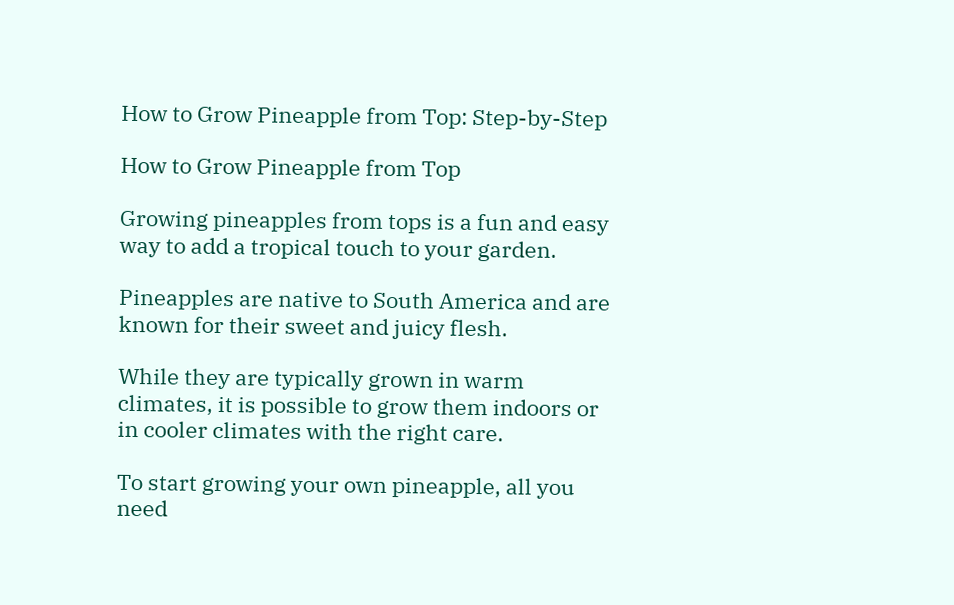How to Grow Pineapple from Top: Step-by-Step

How to Grow Pineapple from Top

Growing pineapples from tops is a fun and easy way to add a tropical touch to your garden.

Pineapples are native to South America and are known for their sweet and juicy flesh.

While they are typically grown in warm climates, it is possible to grow them indoors or in cooler climates with the right care.

To start growing your own pineapple, all you need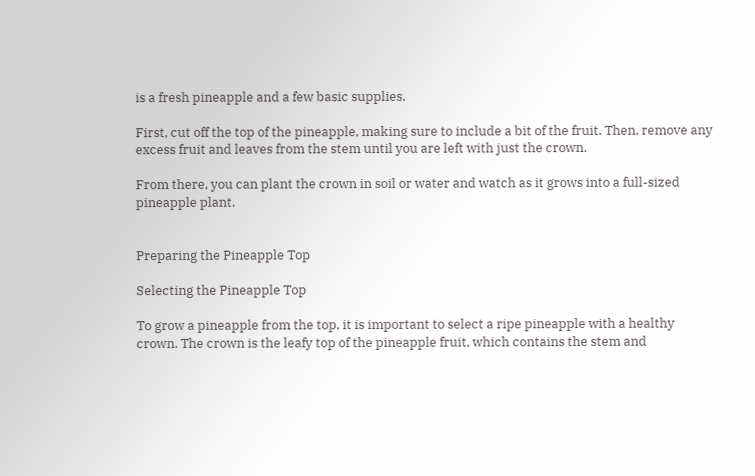is a fresh pineapple and a few basic supplies.

First, cut off the top of the pineapple, making sure to include a bit of the fruit. Then, remove any excess fruit and leaves from the stem until you are left with just the crown.

From there, you can plant the crown in soil or water and watch as it grows into a full-sized pineapple plant.


Preparing the Pineapple Top

Selecting the Pineapple Top

To grow a pineapple from the top, it is important to select a ripe pineapple with a healthy crown. The crown is the leafy top of the pineapple fruit, which contains the stem and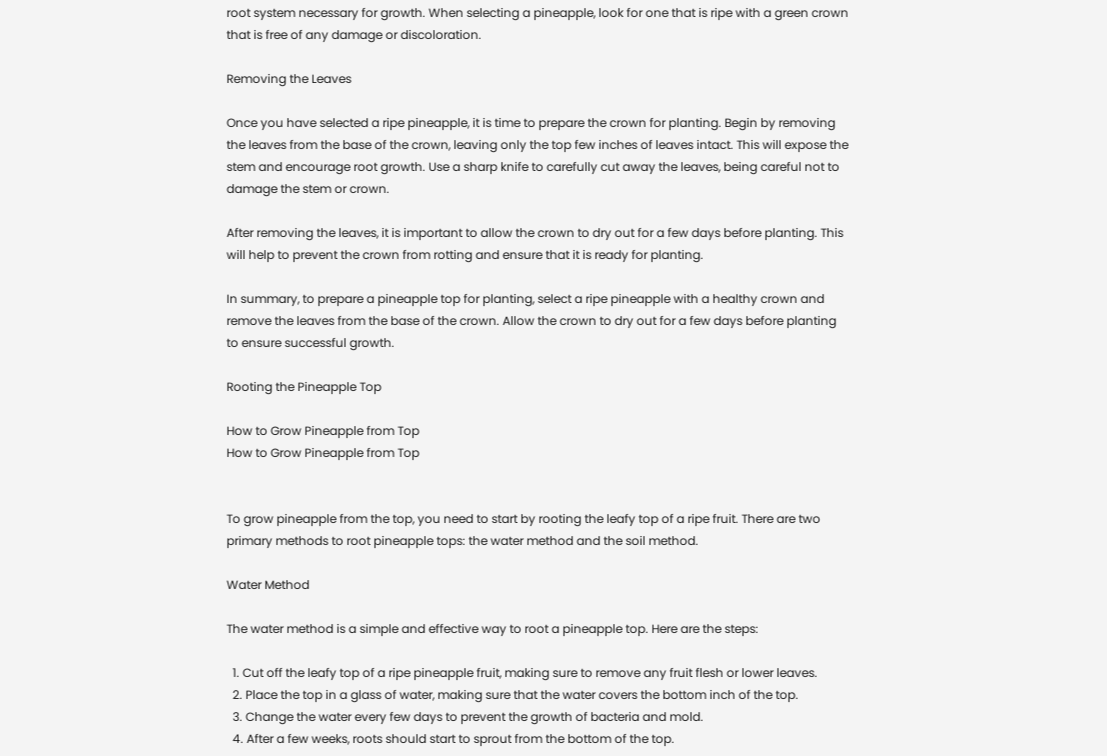root system necessary for growth. When selecting a pineapple, look for one that is ripe with a green crown that is free of any damage or discoloration.

Removing the Leaves

Once you have selected a ripe pineapple, it is time to prepare the crown for planting. Begin by removing the leaves from the base of the crown, leaving only the top few inches of leaves intact. This will expose the stem and encourage root growth. Use a sharp knife to carefully cut away the leaves, being careful not to damage the stem or crown.

After removing the leaves, it is important to allow the crown to dry out for a few days before planting. This will help to prevent the crown from rotting and ensure that it is ready for planting.

In summary, to prepare a pineapple top for planting, select a ripe pineapple with a healthy crown and remove the leaves from the base of the crown. Allow the crown to dry out for a few days before planting to ensure successful growth.

Rooting the Pineapple Top

How to Grow Pineapple from Top
How to Grow Pineapple from Top


To grow pineapple from the top, you need to start by rooting the leafy top of a ripe fruit. There are two primary methods to root pineapple tops: the water method and the soil method.

Water Method

The water method is a simple and effective way to root a pineapple top. Here are the steps:

  1. Cut off the leafy top of a ripe pineapple fruit, making sure to remove any fruit flesh or lower leaves.
  2. Place the top in a glass of water, making sure that the water covers the bottom inch of the top.
  3. Change the water every few days to prevent the growth of bacteria and mold.
  4. After a few weeks, roots should start to sprout from the bottom of the top.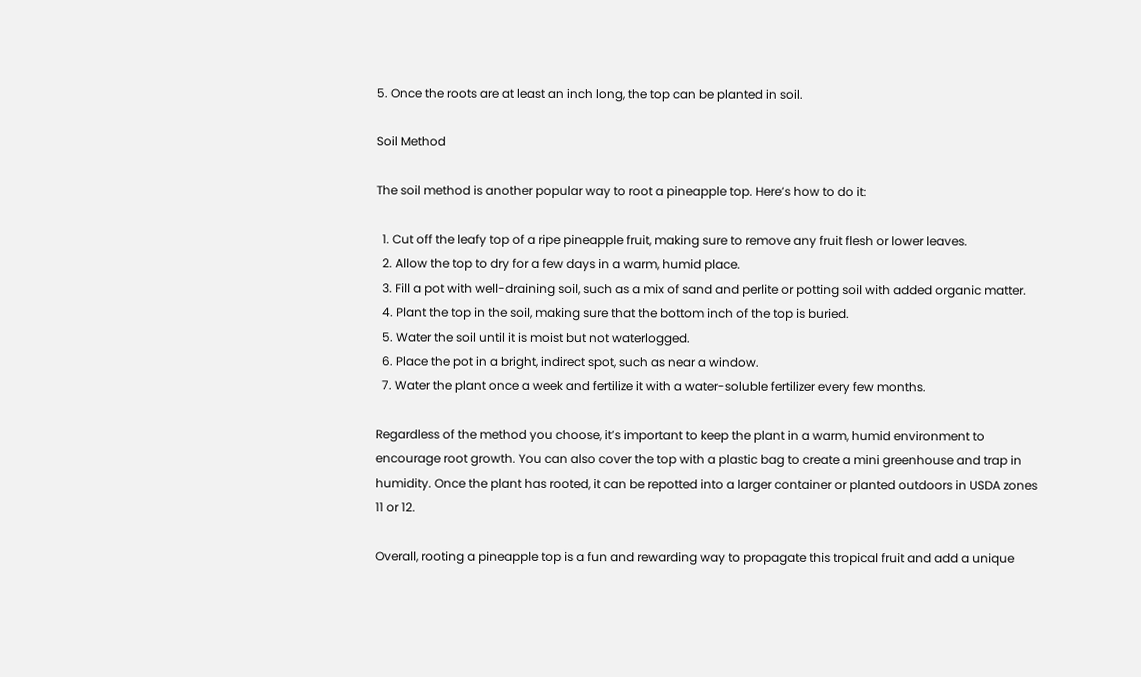5. Once the roots are at least an inch long, the top can be planted in soil.

Soil Method

The soil method is another popular way to root a pineapple top. Here’s how to do it:

  1. Cut off the leafy top of a ripe pineapple fruit, making sure to remove any fruit flesh or lower leaves.
  2. Allow the top to dry for a few days in a warm, humid place.
  3. Fill a pot with well-draining soil, such as a mix of sand and perlite or potting soil with added organic matter.
  4. Plant the top in the soil, making sure that the bottom inch of the top is buried.
  5. Water the soil until it is moist but not waterlogged.
  6. Place the pot in a bright, indirect spot, such as near a window.
  7. Water the plant once a week and fertilize it with a water-soluble fertilizer every few months.

Regardless of the method you choose, it’s important to keep the plant in a warm, humid environment to encourage root growth. You can also cover the top with a plastic bag to create a mini greenhouse and trap in humidity. Once the plant has rooted, it can be repotted into a larger container or planted outdoors in USDA zones 11 or 12.

Overall, rooting a pineapple top is a fun and rewarding way to propagate this tropical fruit and add a unique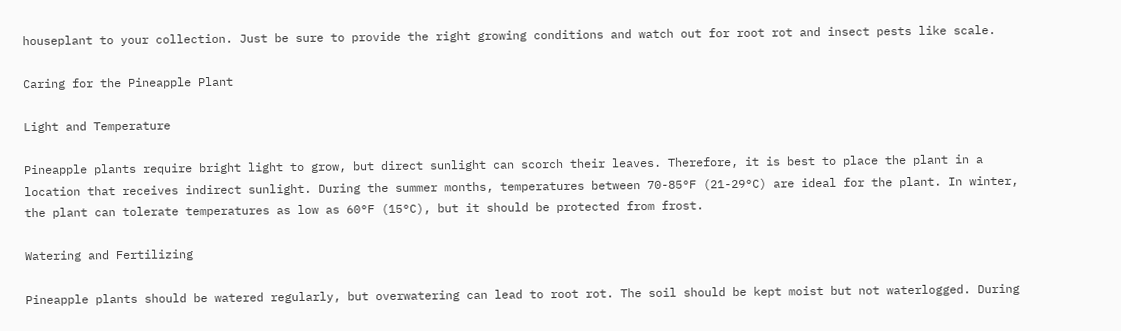houseplant to your collection. Just be sure to provide the right growing conditions and watch out for root rot and insect pests like scale.

Caring for the Pineapple Plant

Light and Temperature

Pineapple plants require bright light to grow, but direct sunlight can scorch their leaves. Therefore, it is best to place the plant in a location that receives indirect sunlight. During the summer months, temperatures between 70-85°F (21-29°C) are ideal for the plant. In winter, the plant can tolerate temperatures as low as 60°F (15°C), but it should be protected from frost.

Watering and Fertilizing

Pineapple plants should be watered regularly, but overwatering can lead to root rot. The soil should be kept moist but not waterlogged. During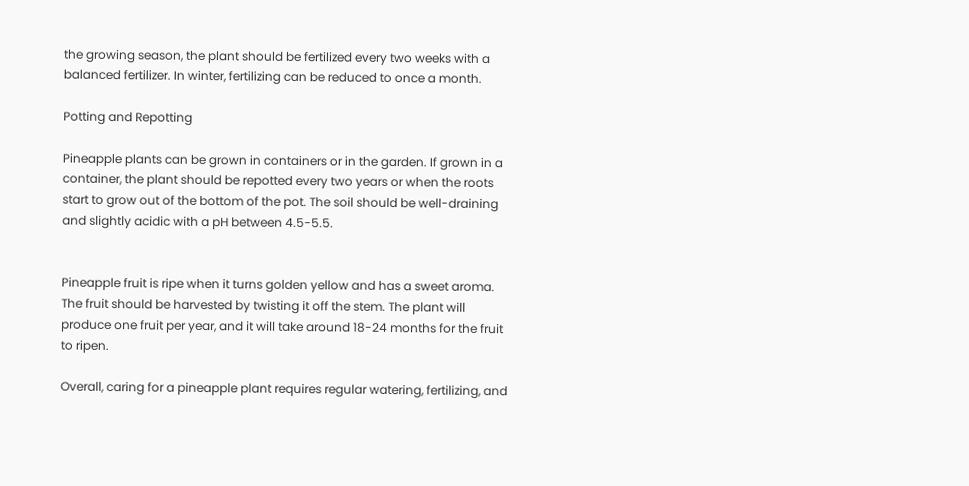the growing season, the plant should be fertilized every two weeks with a balanced fertilizer. In winter, fertilizing can be reduced to once a month.

Potting and Repotting

Pineapple plants can be grown in containers or in the garden. If grown in a container, the plant should be repotted every two years or when the roots start to grow out of the bottom of the pot. The soil should be well-draining and slightly acidic with a pH between 4.5-5.5.


Pineapple fruit is ripe when it turns golden yellow and has a sweet aroma. The fruit should be harvested by twisting it off the stem. The plant will produce one fruit per year, and it will take around 18-24 months for the fruit to ripen.

Overall, caring for a pineapple plant requires regular watering, fertilizing, and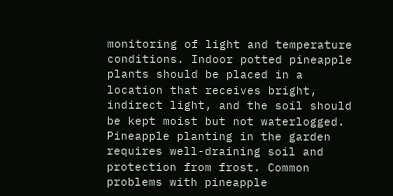monitoring of light and temperature conditions. Indoor potted pineapple plants should be placed in a location that receives bright, indirect light, and the soil should be kept moist but not waterlogged. Pineapple planting in the garden requires well-draining soil and protection from frost. Common problems with pineapple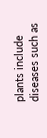plants include diseases such as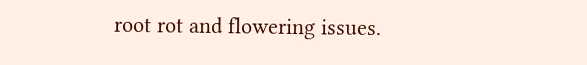root rot and flowering issues.